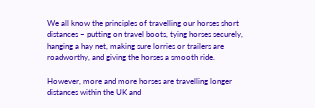We all know the principles of travelling our horses short distances – putting on travel boots, tying horses securely, hanging a hay net, making sure lorries or trailers are roadworthy, and giving the horses a smooth ride.

However, more and more horses are travelling longer distances within the UK and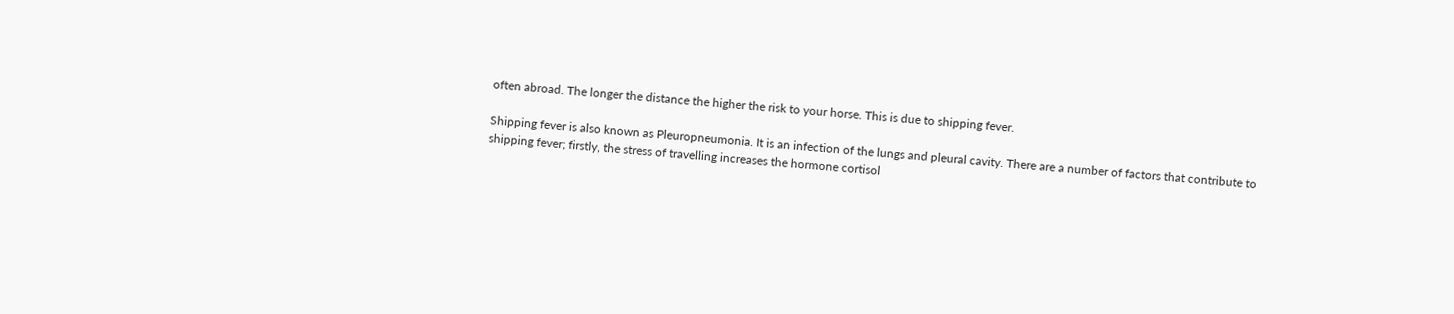often abroad. The longer the distance the higher the risk to your horse. This is due to shipping fever.

Shipping fever is also known as Pleuropneumonia. It is an infection of the lungs and pleural cavity. There are a number of factors that contribute to shipping fever; firstly, the stress of travelling increases the hormone cortisol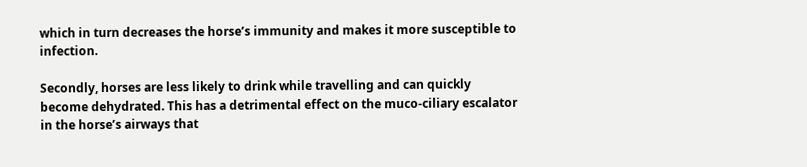which in turn decreases the horse’s immunity and makes it more susceptible to infection.

Secondly, horses are less likely to drink while travelling and can quickly become dehydrated. This has a detrimental effect on the muco-ciliary escalator in the horse’s airways that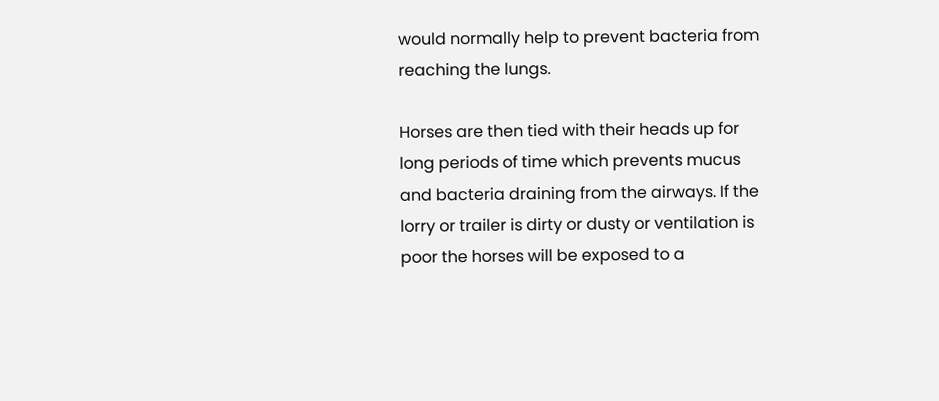would normally help to prevent bacteria from reaching the lungs.

Horses are then tied with their heads up for long periods of time which prevents mucus and bacteria draining from the airways. If the lorry or trailer is dirty or dusty or ventilation is poor the horses will be exposed to a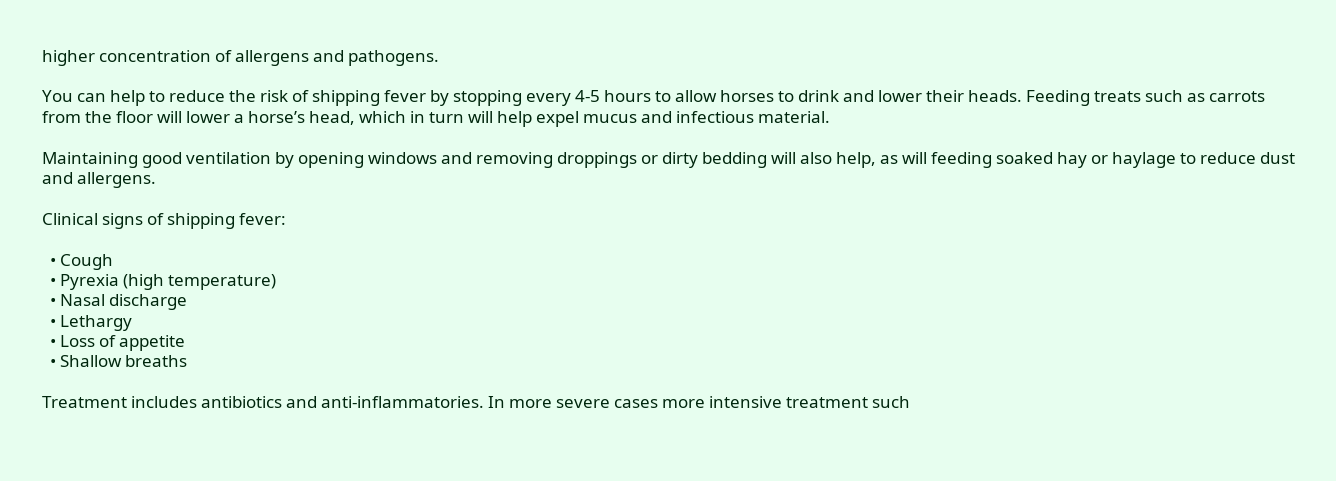higher concentration of allergens and pathogens.

You can help to reduce the risk of shipping fever by stopping every 4-5 hours to allow horses to drink and lower their heads. Feeding treats such as carrots from the floor will lower a horse’s head, which in turn will help expel mucus and infectious material.

Maintaining good ventilation by opening windows and removing droppings or dirty bedding will also help, as will feeding soaked hay or haylage to reduce dust and allergens.

Clinical signs of shipping fever:

  • Cough
  • Pyrexia (high temperature)
  • Nasal discharge
  • Lethargy
  • Loss of appetite
  • Shallow breaths

Treatment includes antibiotics and anti-inflammatories. In more severe cases more intensive treatment such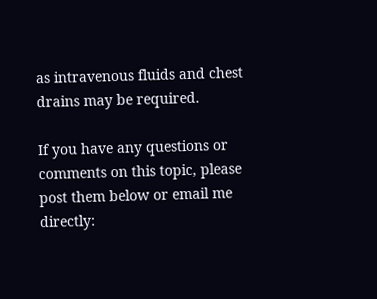as intravenous fluids and chest drains may be required.

If you have any questions or comments on this topic, please post them below or email me directly: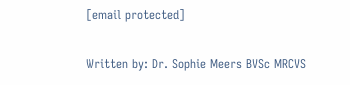[email protected]

Written by: Dr. Sophie Meers BVSc MRCVS